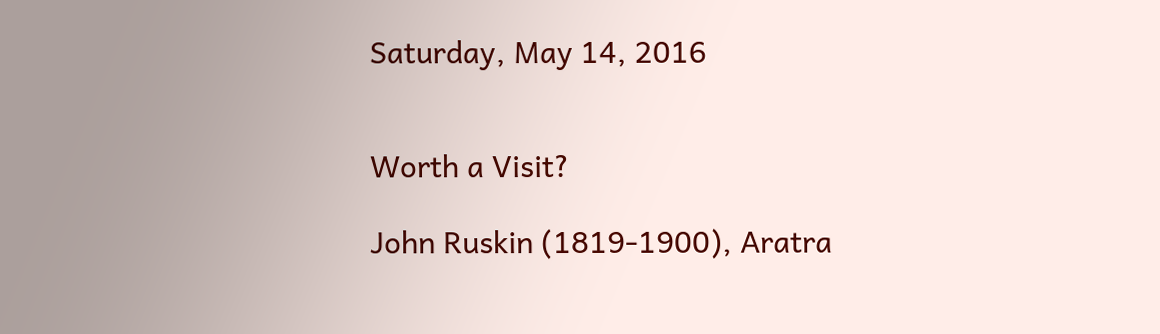Saturday, May 14, 2016


Worth a Visit?

John Ruskin (1819-1900), Aratra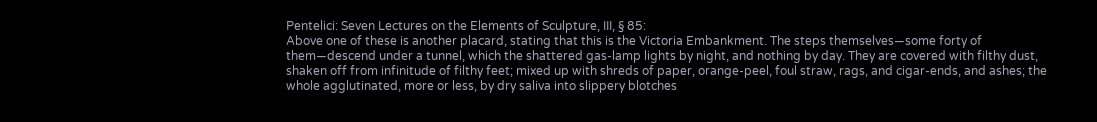Pentelici: Seven Lectures on the Elements of Sculpture, III, § 85:
Above one of these is another placard, stating that this is the Victoria Embankment. The steps themselves—some forty of them—descend under a tunnel, which the shattered gas-lamp lights by night, and nothing by day. They are covered with filthy dust, shaken off from infinitude of filthy feet; mixed up with shreds of paper, orange-peel, foul straw, rags, and cigar-ends, and ashes; the whole agglutinated, more or less, by dry saliva into slippery blotches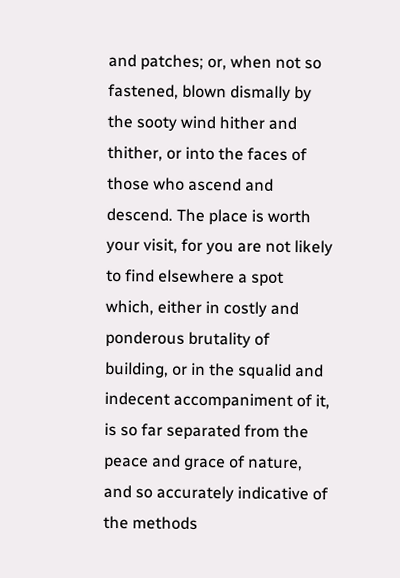and patches; or, when not so fastened, blown dismally by the sooty wind hither and thither, or into the faces of those who ascend and descend. The place is worth your visit, for you are not likely to find elsewhere a spot which, either in costly and ponderous brutality of building, or in the squalid and indecent accompaniment of it, is so far separated from the peace and grace of nature, and so accurately indicative of the methods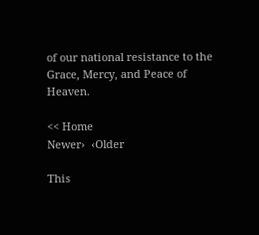of our national resistance to the Grace, Mercy, and Peace of Heaven.

<< Home
Newer›  ‹Older

This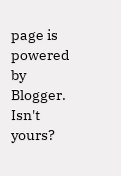page is powered by Blogger. Isn't yours?